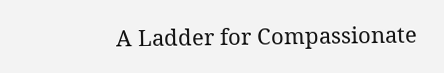A Ladder for Compassionate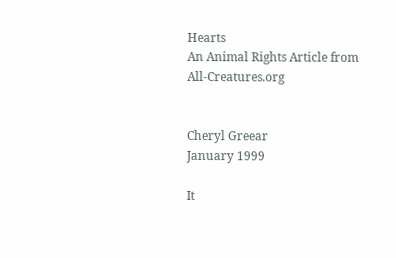Hearts
An Animal Rights Article from All-Creatures.org


Cheryl Greear
January 1999

It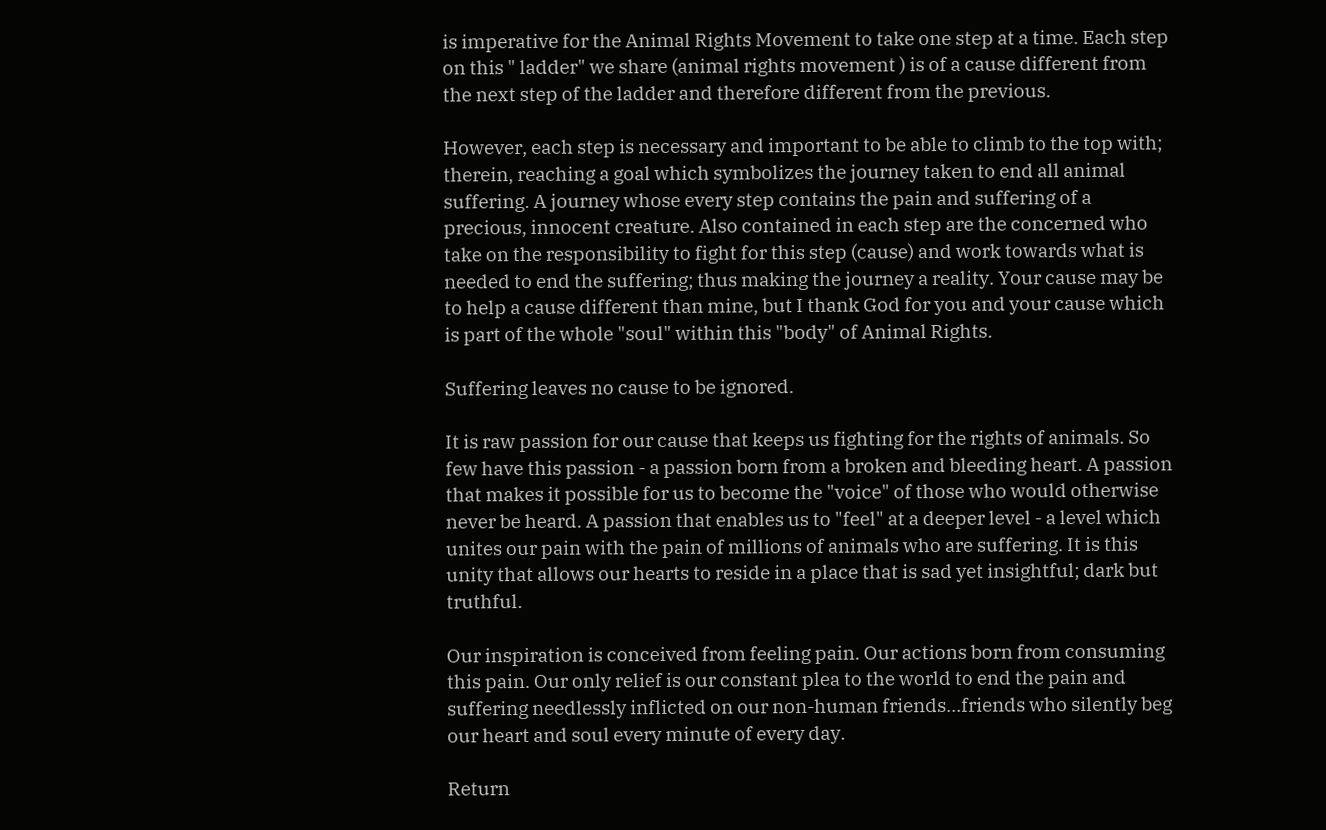is imperative for the Animal Rights Movement to take one step at a time. Each step on this " ladder" we share (animal rights movement ) is of a cause different from the next step of the ladder and therefore different from the previous.

However, each step is necessary and important to be able to climb to the top with; therein, reaching a goal which symbolizes the journey taken to end all animal suffering. A journey whose every step contains the pain and suffering of a precious, innocent creature. Also contained in each step are the concerned who take on the responsibility to fight for this step (cause) and work towards what is needed to end the suffering; thus making the journey a reality. Your cause may be to help a cause different than mine, but I thank God for you and your cause which is part of the whole "soul" within this "body" of Animal Rights.

Suffering leaves no cause to be ignored.

It is raw passion for our cause that keeps us fighting for the rights of animals. So few have this passion - a passion born from a broken and bleeding heart. A passion that makes it possible for us to become the "voice" of those who would otherwise never be heard. A passion that enables us to "feel" at a deeper level - a level which unites our pain with the pain of millions of animals who are suffering. It is this unity that allows our hearts to reside in a place that is sad yet insightful; dark but truthful.

Our inspiration is conceived from feeling pain. Our actions born from consuming this pain. Our only relief is our constant plea to the world to end the pain and suffering needlessly inflicted on our non-human friends...friends who silently beg our heart and soul every minute of every day.

Return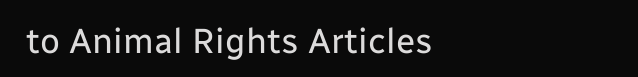to Animal Rights Articles